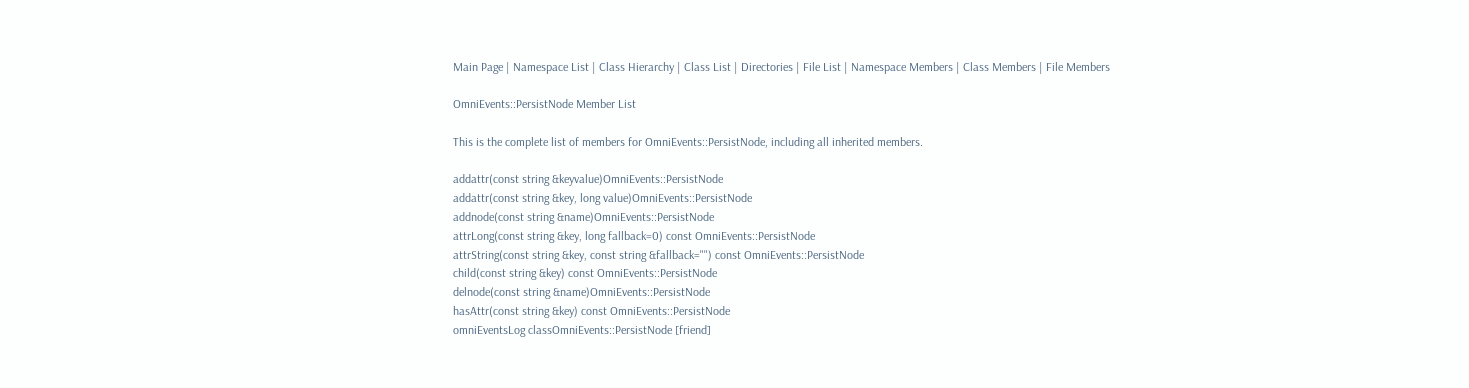Main Page | Namespace List | Class Hierarchy | Class List | Directories | File List | Namespace Members | Class Members | File Members

OmniEvents::PersistNode Member List

This is the complete list of members for OmniEvents::PersistNode, including all inherited members.

addattr(const string &keyvalue)OmniEvents::PersistNode
addattr(const string &key, long value)OmniEvents::PersistNode
addnode(const string &name)OmniEvents::PersistNode
attrLong(const string &key, long fallback=0) const OmniEvents::PersistNode
attrString(const string &key, const string &fallback="") const OmniEvents::PersistNode
child(const string &key) const OmniEvents::PersistNode
delnode(const string &name)OmniEvents::PersistNode
hasAttr(const string &key) const OmniEvents::PersistNode
omniEventsLog classOmniEvents::PersistNode [friend]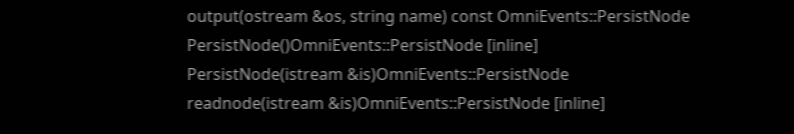output(ostream &os, string name) const OmniEvents::PersistNode
PersistNode()OmniEvents::PersistNode [inline]
PersistNode(istream &is)OmniEvents::PersistNode
readnode(istream &is)OmniEvents::PersistNode [inline]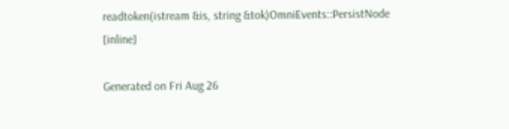readtoken(istream &is, string &tok)OmniEvents::PersistNode [inline]

Generated on Fri Aug 26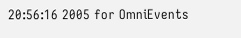20:56:16 2005 for OmniEvents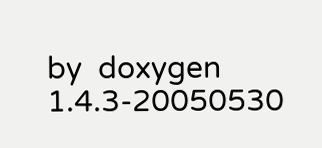by  doxygen 1.4.3-20050530